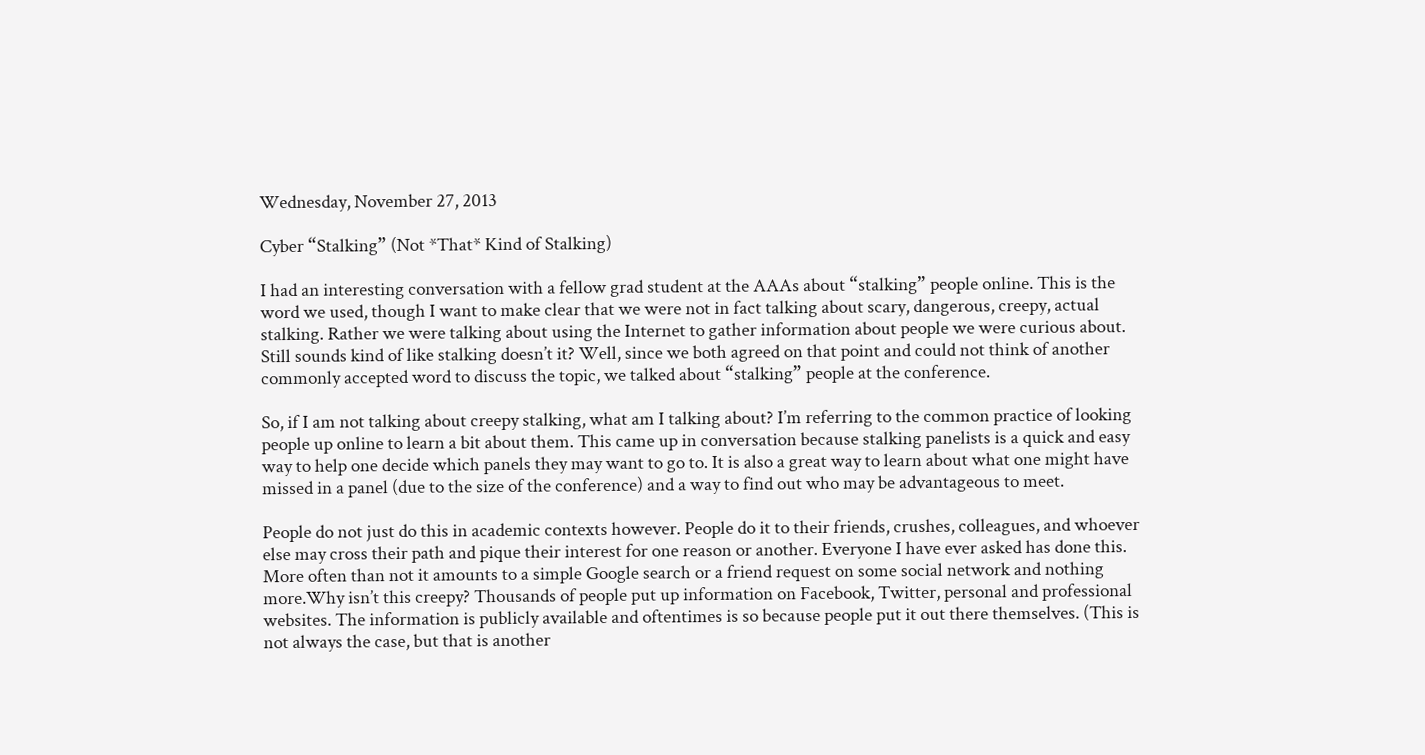Wednesday, November 27, 2013

Cyber “Stalking” (Not *That* Kind of Stalking)

I had an interesting conversation with a fellow grad student at the AAAs about “stalking” people online. This is the word we used, though I want to make clear that we were not in fact talking about scary, dangerous, creepy, actual stalking. Rather we were talking about using the Internet to gather information about people we were curious about. Still sounds kind of like stalking doesn’t it? Well, since we both agreed on that point and could not think of another commonly accepted word to discuss the topic, we talked about “stalking” people at the conference.

So, if I am not talking about creepy stalking, what am I talking about? I’m referring to the common practice of looking people up online to learn a bit about them. This came up in conversation because stalking panelists is a quick and easy way to help one decide which panels they may want to go to. It is also a great way to learn about what one might have missed in a panel (due to the size of the conference) and a way to find out who may be advantageous to meet.

People do not just do this in academic contexts however. People do it to their friends, crushes, colleagues, and whoever else may cross their path and pique their interest for one reason or another. Everyone I have ever asked has done this. More often than not it amounts to a simple Google search or a friend request on some social network and nothing more.Why isn’t this creepy? Thousands of people put up information on Facebook, Twitter, personal and professional websites. The information is publicly available and oftentimes is so because people put it out there themselves. (This is not always the case, but that is another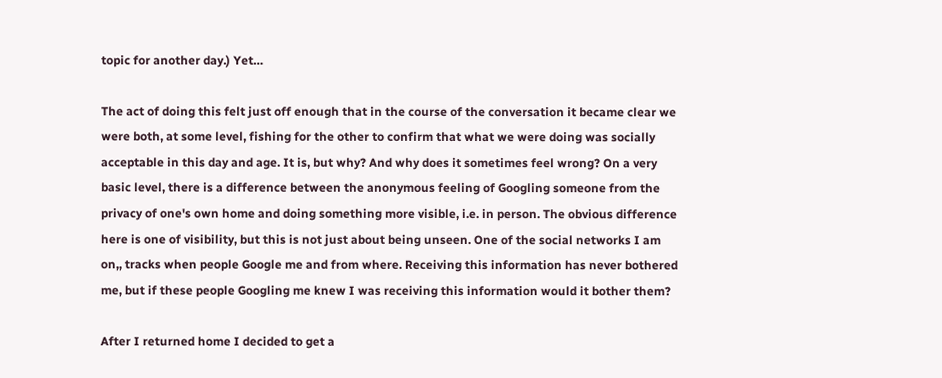topic for another day.) Yet…

The act of doing this felt just off enough that in the course of the conversation it became clear we were both, at some level, fishing for the other to confirm that what we were doing was socially acceptable in this day and age. It is, but why? And why does it sometimes feel wrong? On a very basic level, there is a difference between the anonymous feeling of Googling someone from the privacy of one's own home and doing something more visible, i.e. in person. The obvious difference here is one of visibility, but this is not just about being unseen. One of the social networks I am on,, tracks when people Google me and from where. Receiving this information has never bothered me, but if these people Googling me knew I was receiving this information would it bother them?

After I returned home I decided to get a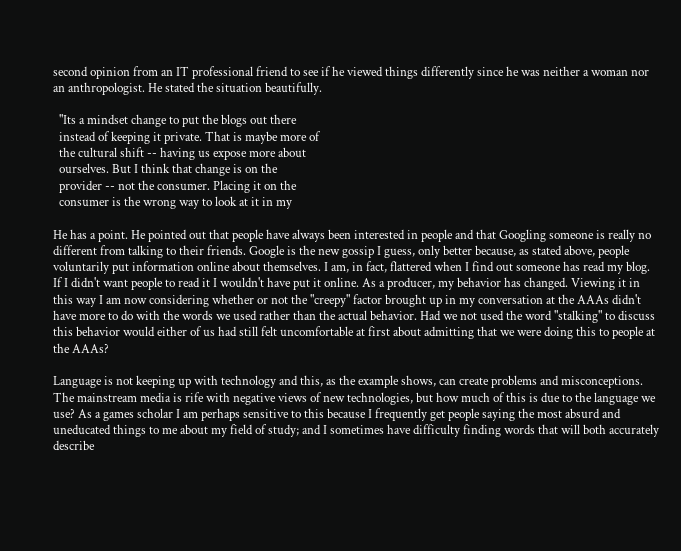second opinion from an IT professional friend to see if he viewed things differently since he was neither a woman nor an anthropologist. He stated the situation beautifully.

  "Its a mindset change to put the blogs out there
  instead of keeping it private. That is maybe more of
  the cultural shift -- having us expose more about
  ourselves. But I think that change is on the
  provider -- not the consumer. Placing it on the
  consumer is the wrong way to look at it in my

He has a point. He pointed out that people have always been interested in people and that Googling someone is really no different from talking to their friends. Google is the new gossip I guess, only better because, as stated above, people voluntarily put information online about themselves. I am, in fact, flattered when I find out someone has read my blog. If I didn't want people to read it I wouldn't have put it online. As a producer, my behavior has changed. Viewing it in this way I am now considering whether or not the "creepy" factor brought up in my conversation at the AAAs didn't have more to do with the words we used rather than the actual behavior. Had we not used the word "stalking" to discuss this behavior would either of us had still felt uncomfortable at first about admitting that we were doing this to people at the AAAs?

Language is not keeping up with technology and this, as the example shows, can create problems and misconceptions. The mainstream media is rife with negative views of new technologies, but how much of this is due to the language we use? As a games scholar I am perhaps sensitive to this because I frequently get people saying the most absurd and uneducated things to me about my field of study; and I sometimes have difficulty finding words that will both accurately describe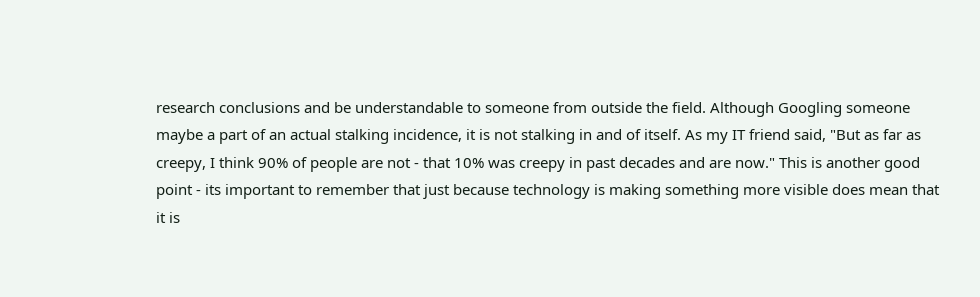research conclusions and be understandable to someone from outside the field. Although Googling someone maybe a part of an actual stalking incidence, it is not stalking in and of itself. As my IT friend said, "But as far as creepy, I think 90% of people are not - that 10% was creepy in past decades and are now." This is another good point - its important to remember that just because technology is making something more visible does mean that it is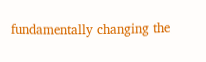fundamentally changing the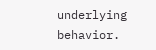underlying behavior.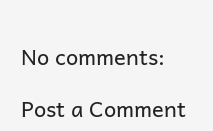No comments:

Post a Comment